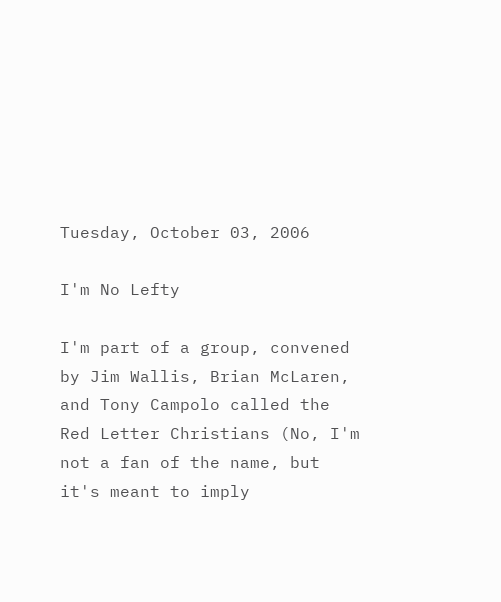Tuesday, October 03, 2006

I'm No Lefty

I'm part of a group, convened by Jim Wallis, Brian McLaren, and Tony Campolo called the Red Letter Christians (No, I'm not a fan of the name, but it's meant to imply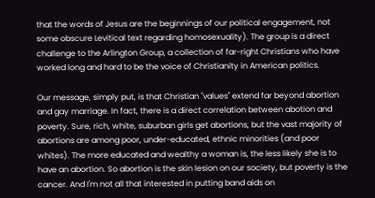that the words of Jesus are the beginnings of our political engagement, not some obscure Levitical text regarding homosexuality). The group is a direct challenge to the Arlington Group, a collection of far-right Christians who have worked long and hard to be the voice of Christianity in American politics.

Our message, simply put, is that Christian "values" extend far beyond abortion and gay marriage. In fact, there is a direct correlation between abotion and poverty. Sure, rich, white, suburban girls get abortions, but the vast majority of abortions are among poor, under-educated, ethnic minorities (and poor whites). The more educated and wealthy a woman is, the less likely she is to have an abortion. So abortion is the skin lesion on our society, but poverty is the cancer. And I'm not all that interested in putting band aids on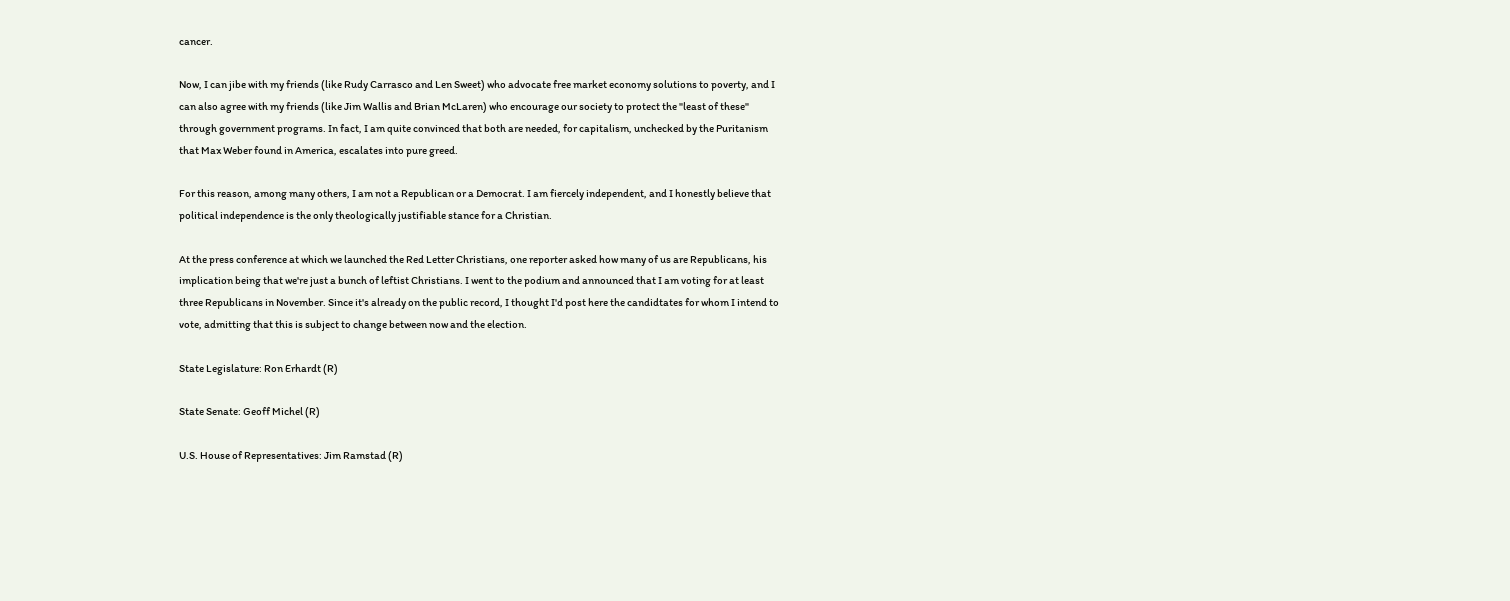cancer.

Now, I can jibe with my friends (like Rudy Carrasco and Len Sweet) who advocate free market economy solutions to poverty, and I can also agree with my friends (like Jim Wallis and Brian McLaren) who encourage our society to protect the "least of these" through government programs. In fact, I am quite convinced that both are needed, for capitalism, unchecked by the Puritanism that Max Weber found in America, escalates into pure greed.

For this reason, among many others, I am not a Republican or a Democrat. I am fiercely independent, and I honestly believe that political independence is the only theologically justifiable stance for a Christian.

At the press conference at which we launched the Red Letter Christians, one reporter asked how many of us are Republicans, his implication being that we're just a bunch of leftist Christians. I went to the podium and announced that I am voting for at least three Republicans in November. Since it's already on the public record, I thought I'd post here the candidtates for whom I intend to vote, admitting that this is subject to change between now and the election.

State Legislature: Ron Erhardt (R)

State Senate: Geoff Michel (R)

U.S. House of Representatives: Jim Ramstad (R)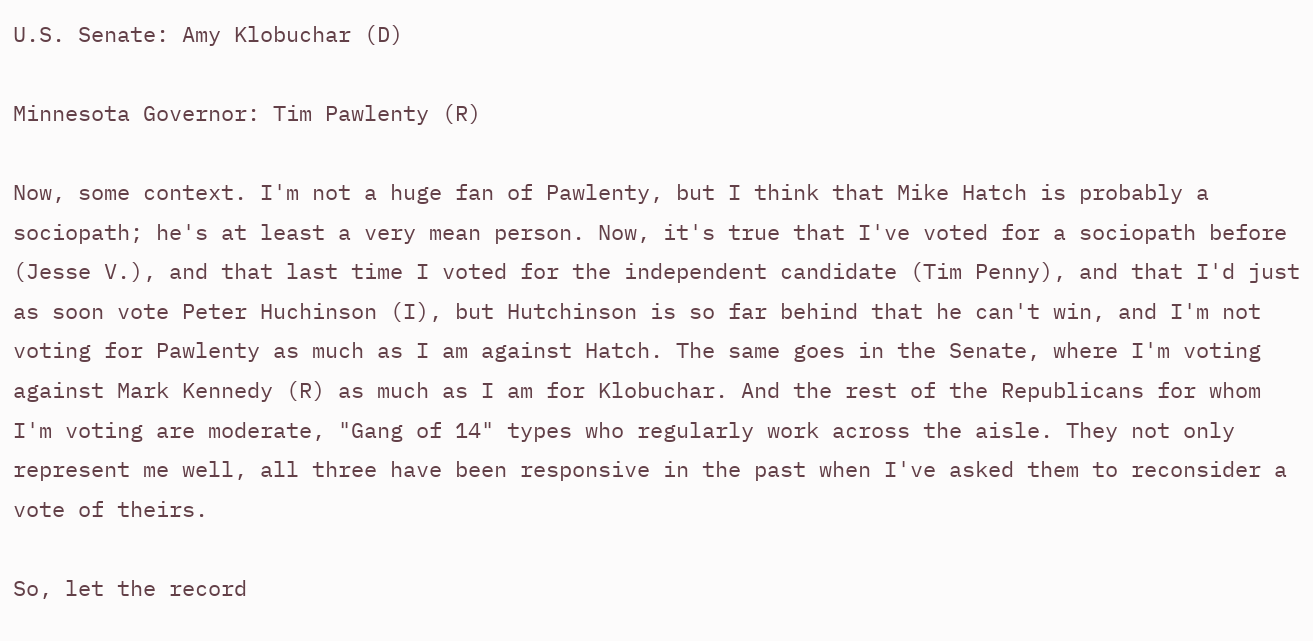U.S. Senate: Amy Klobuchar (D)

Minnesota Governor: Tim Pawlenty (R)

Now, some context. I'm not a huge fan of Pawlenty, but I think that Mike Hatch is probably a sociopath; he's at least a very mean person. Now, it's true that I've voted for a sociopath before (Jesse V.), and that last time I voted for the independent candidate (Tim Penny), and that I'd just as soon vote Peter Huchinson (I), but Hutchinson is so far behind that he can't win, and I'm not voting for Pawlenty as much as I am against Hatch. The same goes in the Senate, where I'm voting against Mark Kennedy (R) as much as I am for Klobuchar. And the rest of the Republicans for whom I'm voting are moderate, "Gang of 14" types who regularly work across the aisle. They not only represent me well, all three have been responsive in the past when I've asked them to reconsider a vote of theirs.

So, let the record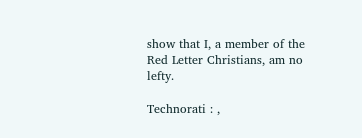show that I, a member of the Red Letter Christians, am no lefty.

Technorati : ,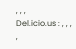, , ,
Del.icio.us : , , , ,